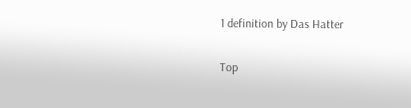1 definition by Das Hatter

Top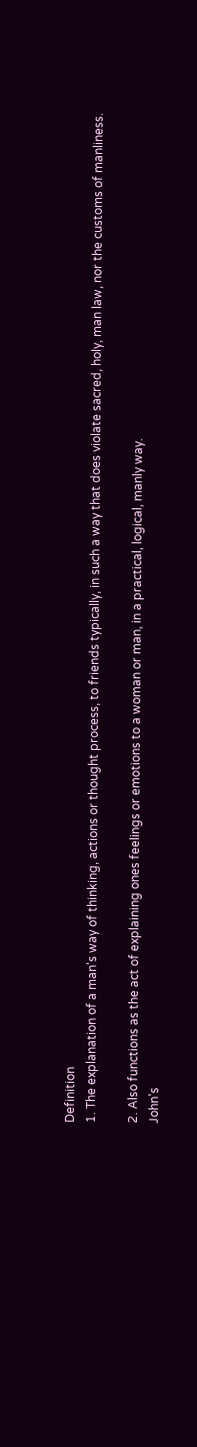Definition
1. The explanation of a man's way of thinking, actions or thought process, to friends typically, in such a way that does violate sacred, holy, man law, nor the customs of manliness.

2. Also functions as the act of explaining ones feelings or emotions to a woman or man, in a practical, logical, manly way.
John's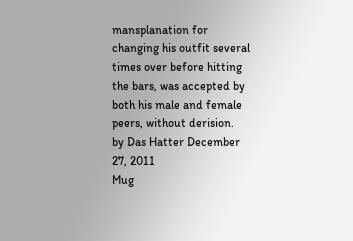mansplanation for changing his outfit several times over before hitting the bars, was accepted by both his male and female peers, without derision.
by Das Hatter December 27, 2011
Mug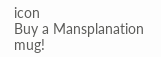icon
Buy a Mansplanation mug!